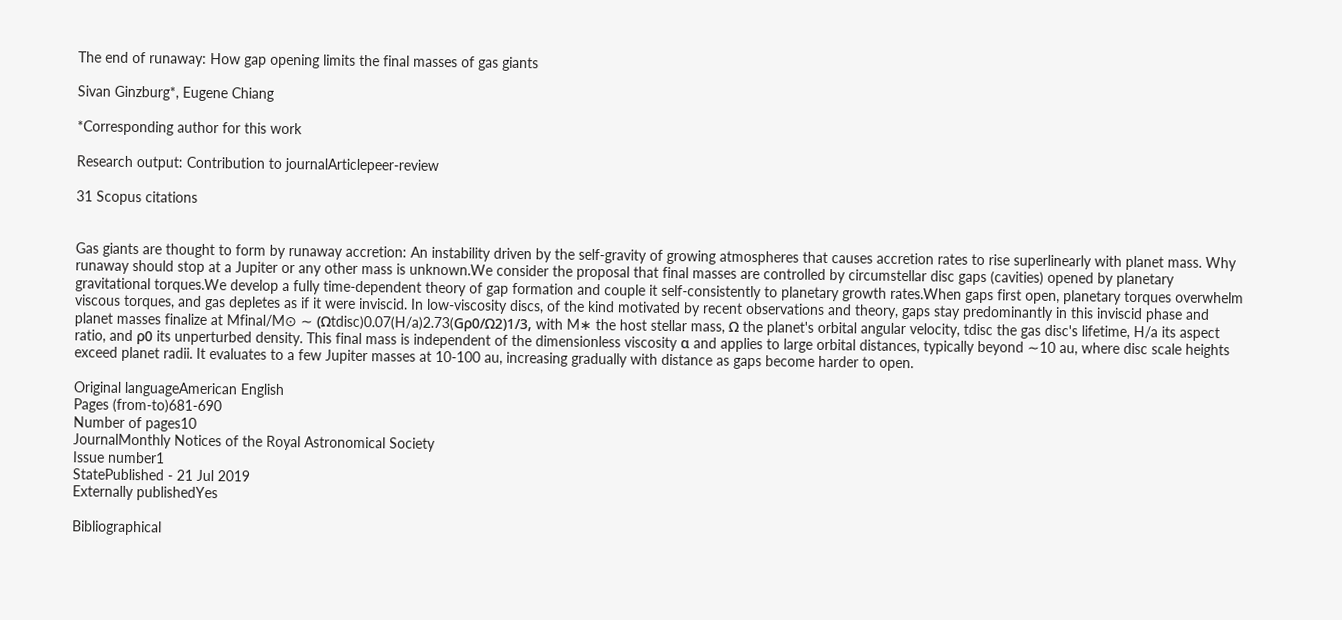The end of runaway: How gap opening limits the final masses of gas giants

Sivan Ginzburg*, Eugene Chiang

*Corresponding author for this work

Research output: Contribution to journalArticlepeer-review

31 Scopus citations


Gas giants are thought to form by runaway accretion: An instability driven by the self-gravity of growing atmospheres that causes accretion rates to rise superlinearly with planet mass. Why runaway should stop at a Jupiter or any other mass is unknown.We consider the proposal that final masses are controlled by circumstellar disc gaps (cavities) opened by planetary gravitational torques.We develop a fully time-dependent theory of gap formation and couple it self-consistently to planetary growth rates.When gaps first open, planetary torques overwhelm viscous torques, and gas depletes as if it were inviscid. In low-viscosity discs, of the kind motivated by recent observations and theory, gaps stay predominantly in this inviscid phase and planet masses finalize at Mfinal/M⊙ ∼ (Ωtdisc)0.07(H/a)2.73(Gρ0/Ω2)1/3, with M∗ the host stellar mass, Ω the planet's orbital angular velocity, tdisc the gas disc's lifetime, H/a its aspect ratio, and ρ0 its unperturbed density. This final mass is independent of the dimensionless viscosity α and applies to large orbital distances, typically beyond ∼10 au, where disc scale heights exceed planet radii. It evaluates to a few Jupiter masses at 10-100 au, increasing gradually with distance as gaps become harder to open.

Original languageAmerican English
Pages (from-to)681-690
Number of pages10
JournalMonthly Notices of the Royal Astronomical Society
Issue number1
StatePublished - 21 Jul 2019
Externally publishedYes

Bibliographical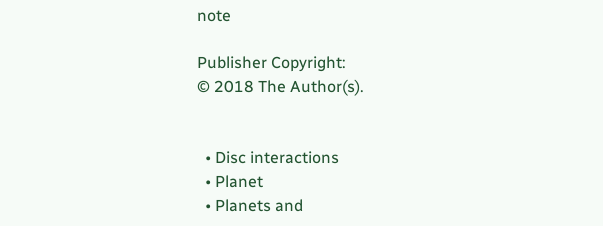note

Publisher Copyright:
© 2018 The Author(s).


  • Disc interactions
  • Planet
  • Planets and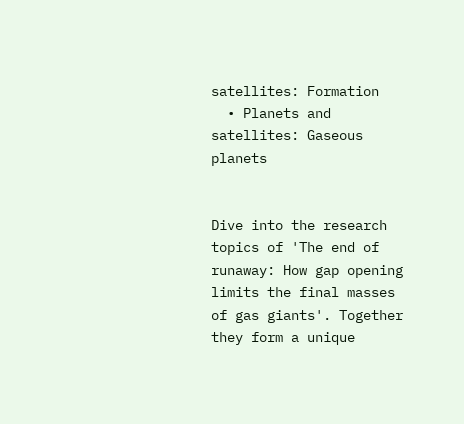satellites: Formation
  • Planets and satellites: Gaseous planets


Dive into the research topics of 'The end of runaway: How gap opening limits the final masses of gas giants'. Together they form a unique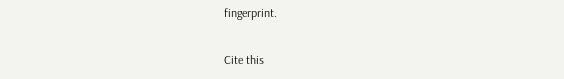fingerprint.

Cite this